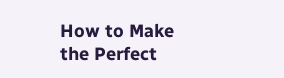How to Make the Perfect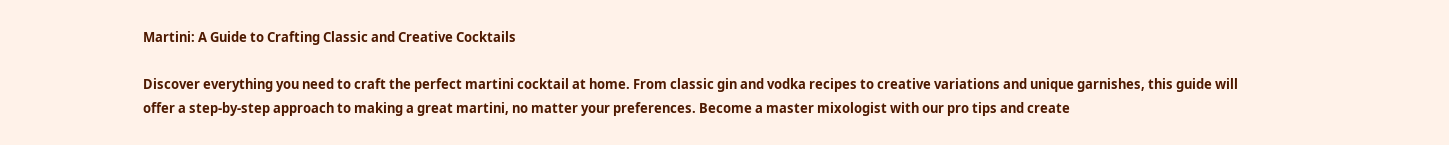Martini: A Guide to Crafting Classic and Creative Cocktails

Discover everything you need to craft the perfect martini cocktail at home. From classic gin and vodka recipes to creative variations and unique garnishes, this guide will offer a step-by-step approach to making a great martini, no matter your preferences. Become a master mixologist with our pro tips and create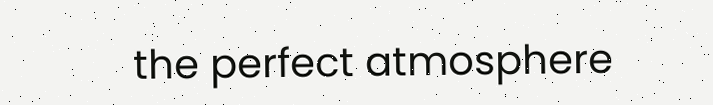the perfect atmosphere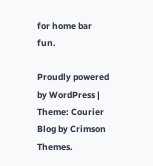for home bar fun.

Proudly powered by WordPress | Theme: Courier Blog by Crimson Themes.